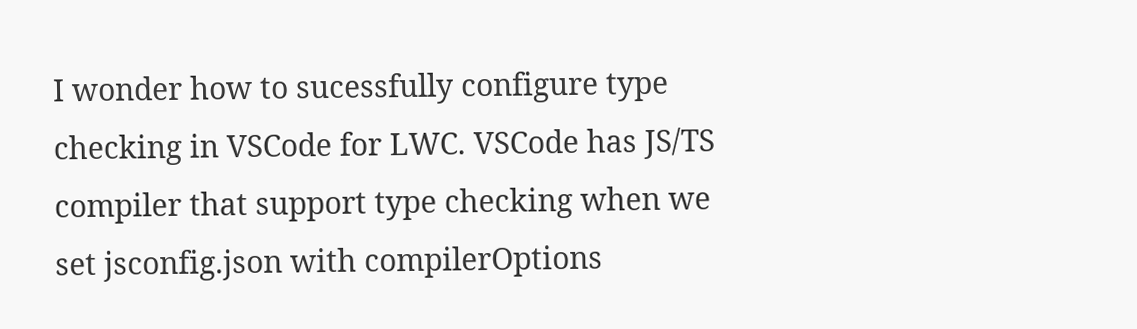I wonder how to sucessfully configure type checking in VSCode for LWC. VSCode has JS/TS compiler that support type checking when we set jsconfig.json with compilerOptions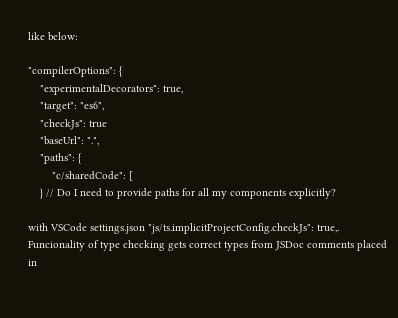like below:

"compilerOptions": {
    "experimentalDecorators": true,
    "target": "es6",
    "checkJs": true
    "baseUrl": ".",
    "paths": {
        "c/sharedCode": [
    } // Do I need to provide paths for all my components explicitly?

with VSCode settings.json "js/ts.implicitProjectConfig.checkJs": true,. Funcionality of type checking gets correct types from JSDoc comments placed in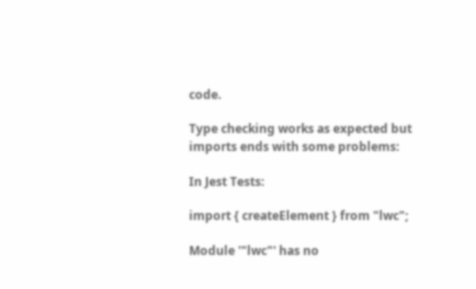code.

Type checking works as expected but imports ends with some problems:

In Jest Tests:

import { createElement } from "lwc";

Module '"lwc"' has no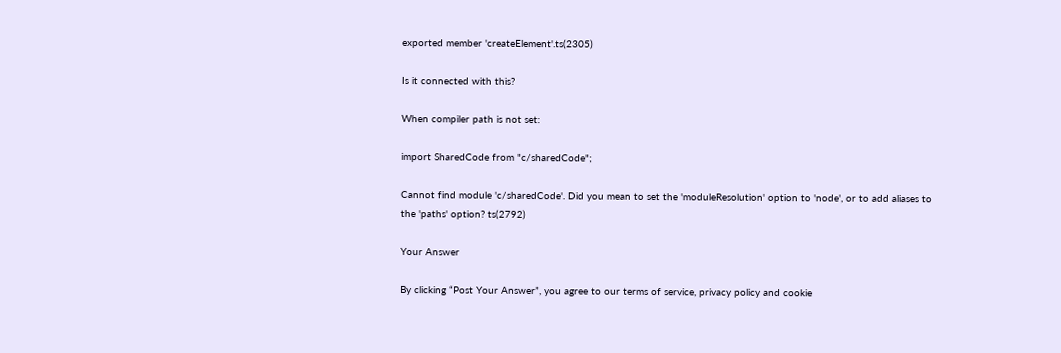exported member 'createElement'.ts(2305)

Is it connected with this?

When compiler path is not set:

import SharedCode from "c/sharedCode";

Cannot find module 'c/sharedCode'. Did you mean to set the 'moduleResolution' option to 'node', or to add aliases to the 'paths' option? ts(2792)

Your Answer

By clicking “Post Your Answer”, you agree to our terms of service, privacy policy and cookie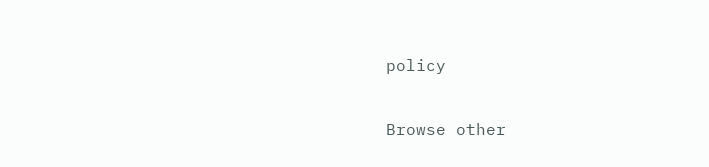policy

Browse other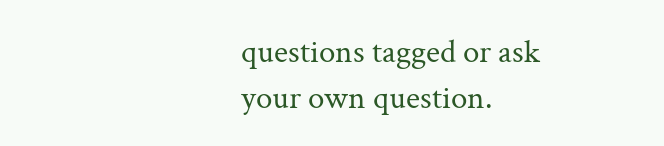questions tagged or ask your own question.